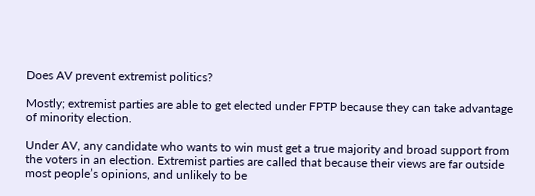Does AV prevent extremist politics?

Mostly; extremist parties are able to get elected under FPTP because they can take advantage of minority election.

Under AV, any candidate who wants to win must get a true majority and broad support from the voters in an election. Extremist parties are called that because their views are far outside most people’s opinions, and unlikely to be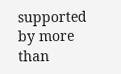supported by more than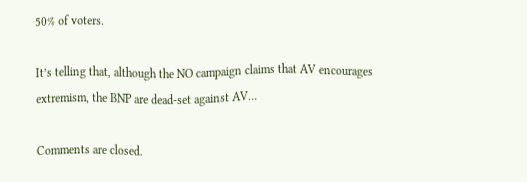50% of voters.

It’s telling that, although the NO campaign claims that AV encourages extremism, the BNP are dead-set against AV…

Comments are closed.